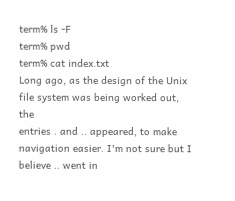term% ls -F
term% pwd
term% cat index.txt
Long ago, as the design of the Unix file system was being worked out, the
entries . and .. appeared, to make navigation easier. I'm not sure but I
believe .. went in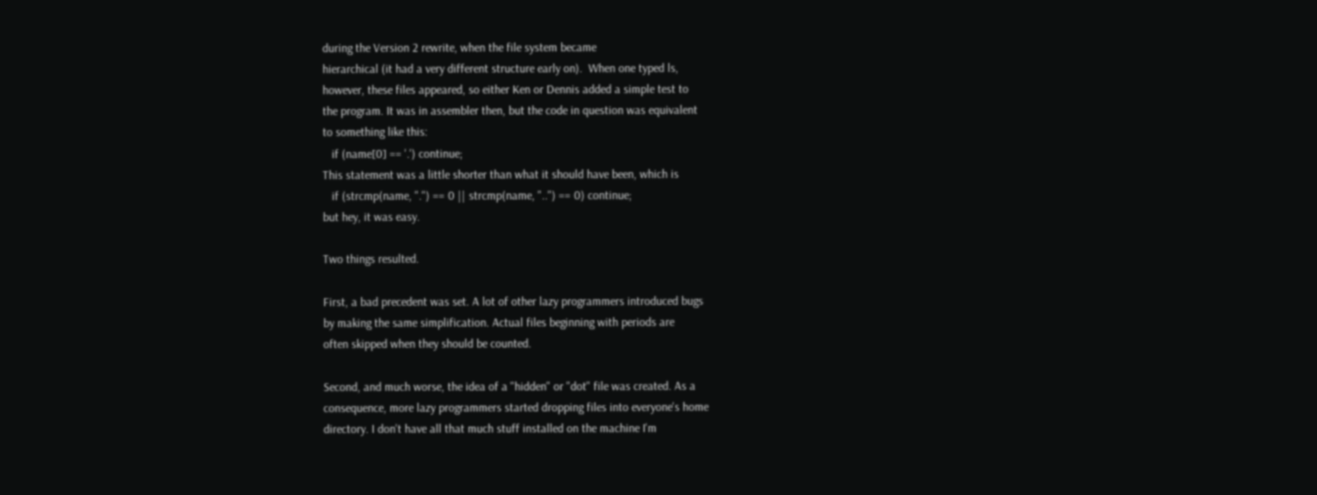during the Version 2 rewrite, when the file system became
hierarchical (it had a very different structure early on).  When one typed ls,
however, these files appeared, so either Ken or Dennis added a simple test to
the program. It was in assembler then, but the code in question was equivalent
to something like this:
   if (name[0] == '.') continue;
This statement was a little shorter than what it should have been, which is
   if (strcmp(name, ".") == 0 || strcmp(name, "..") == 0) continue;
but hey, it was easy.

Two things resulted.

First, a bad precedent was set. A lot of other lazy programmers introduced bugs
by making the same simplification. Actual files beginning with periods are
often skipped when they should be counted.

Second, and much worse, the idea of a "hidden" or "dot" file was created. As a
consequence, more lazy programmers started dropping files into everyone's home
directory. I don't have all that much stuff installed on the machine I'm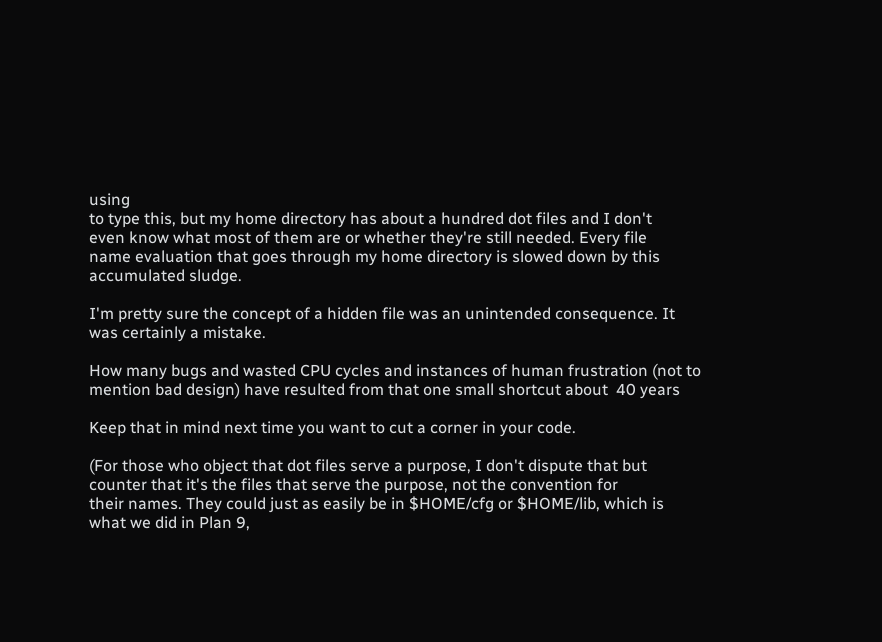using
to type this, but my home directory has about a hundred dot files and I don't
even know what most of them are or whether they're still needed. Every file
name evaluation that goes through my home directory is slowed down by this
accumulated sludge.

I'm pretty sure the concept of a hidden file was an unintended consequence. It
was certainly a mistake.

How many bugs and wasted CPU cycles and instances of human frustration (not to
mention bad design) have resulted from that one small shortcut about  40 years

Keep that in mind next time you want to cut a corner in your code.

(For those who object that dot files serve a purpose, I don't dispute that but
counter that it's the files that serve the purpose, not the convention for
their names. They could just as easily be in $HOME/cfg or $HOME/lib, which is
what we did in Plan 9,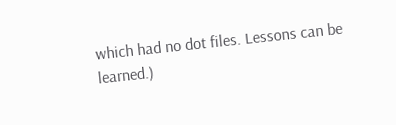which had no dot files. Lessons can be learned.)